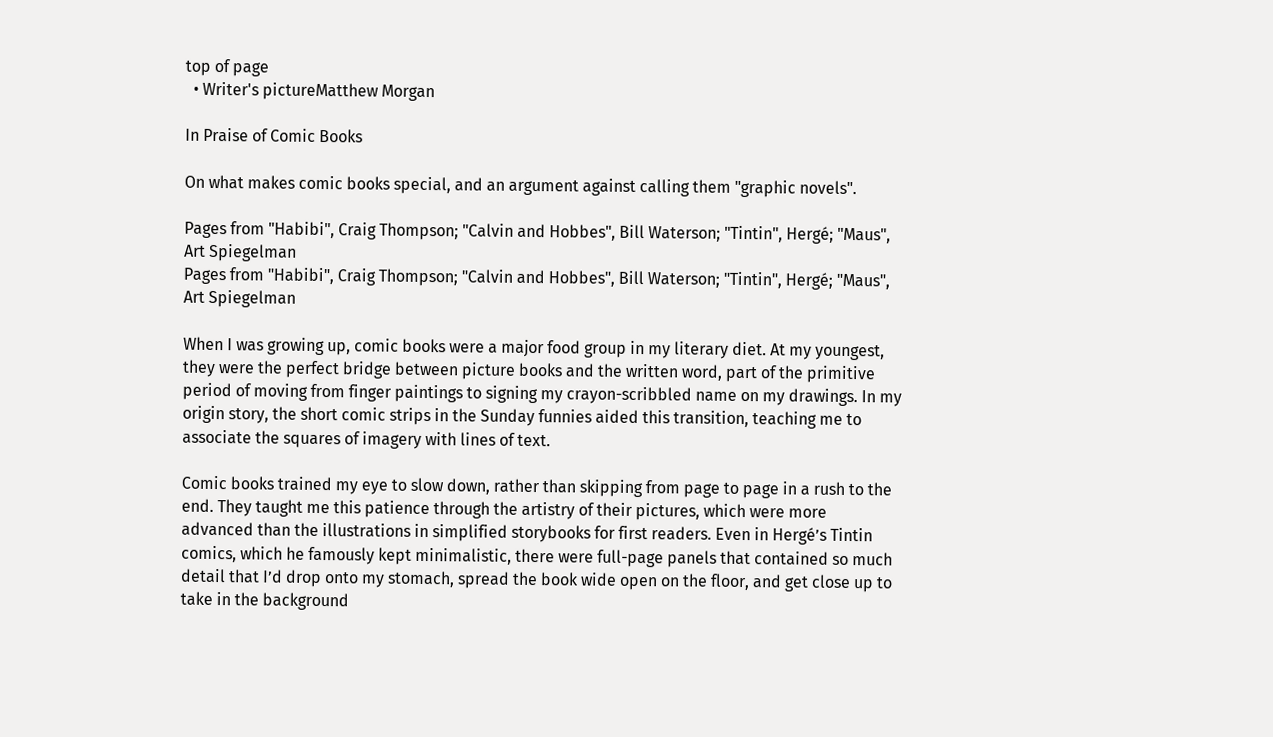top of page
  • Writer's pictureMatthew Morgan

In Praise of Comic Books

On what makes comic books special, and an argument against calling them "graphic novels".

Pages from "Habibi", Craig Thompson; "Calvin and Hobbes", Bill Waterson; "Tintin", Hergé; "Maus", Art Spiegelman
Pages from "Habibi", Craig Thompson; "Calvin and Hobbes", Bill Waterson; "Tintin", Hergé; "Maus", Art Spiegelman

When I was growing up, comic books were a major food group in my literary diet. At my youngest, they were the perfect bridge between picture books and the written word, part of the primitive period of moving from finger paintings to signing my crayon-scribbled name on my drawings. In my origin story, the short comic strips in the Sunday funnies aided this transition, teaching me to associate the squares of imagery with lines of text.

Comic books trained my eye to slow down, rather than skipping from page to page in a rush to the end. They taught me this patience through the artistry of their pictures, which were more advanced than the illustrations in simplified storybooks for first readers. Even in Hergé’s Tintin comics, which he famously kept minimalistic, there were full-page panels that contained so much detail that I’d drop onto my stomach, spread the book wide open on the floor, and get close up to take in the background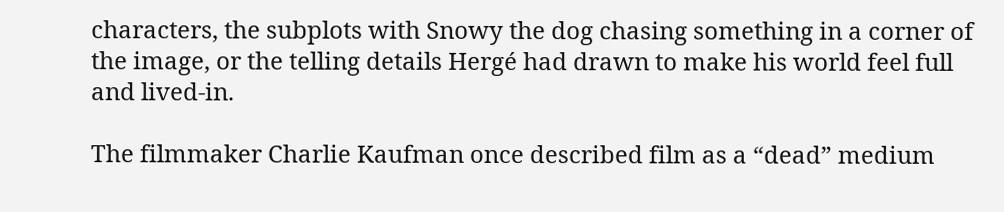characters, the subplots with Snowy the dog chasing something in a corner of the image, or the telling details Hergé had drawn to make his world feel full and lived-in.

The filmmaker Charlie Kaufman once described film as a “dead” medium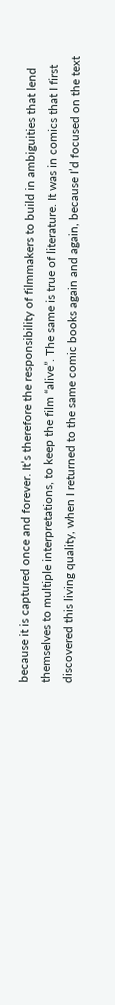because it is captured once and forever. It’s therefore the responsibility of filmmakers to build in ambiguities that lend themselves to multiple interpretations, to keep the film “alive”. The same is true of literature. It was in comics that I first discovered this living quality, when I returned to the same comic books again and again, because I’d focused on the text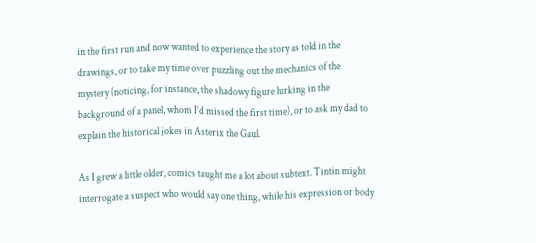in the first run and now wanted to experience the story as told in the drawings, or to take my time over puzzling out the mechanics of the mystery (noticing, for instance, the shadowy figure lurking in the background of a panel, whom I’d missed the first time), or to ask my dad to explain the historical jokes in Asterix the Gaul.

As I grew a little older, comics taught me a lot about subtext. Tintin might interrogate a suspect who would say one thing, while his expression or body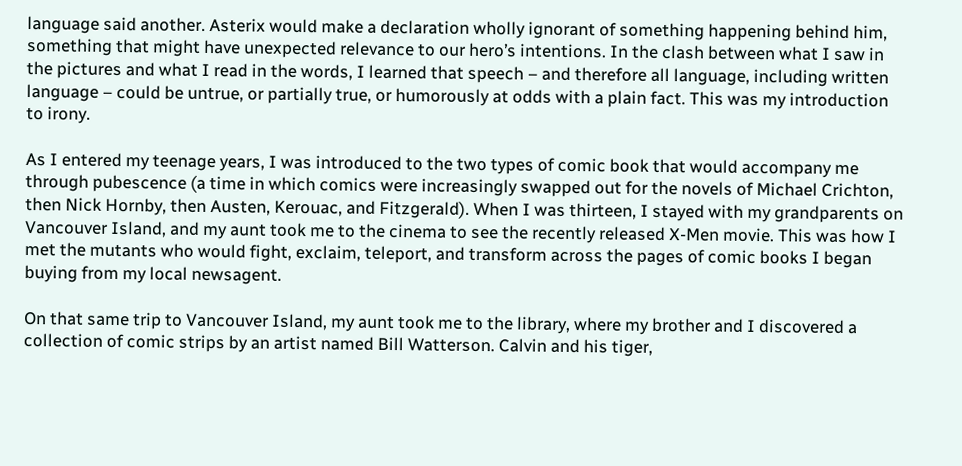language said another. Asterix would make a declaration wholly ignorant of something happening behind him, something that might have unexpected relevance to our hero’s intentions. In the clash between what I saw in the pictures and what I read in the words, I learned that speech – and therefore all language, including written language – could be untrue, or partially true, or humorously at odds with a plain fact. This was my introduction to irony.

As I entered my teenage years, I was introduced to the two types of comic book that would accompany me through pubescence (a time in which comics were increasingly swapped out for the novels of Michael Crichton, then Nick Hornby, then Austen, Kerouac, and Fitzgerald). When I was thirteen, I stayed with my grandparents on Vancouver Island, and my aunt took me to the cinema to see the recently released X-Men movie. This was how I met the mutants who would fight, exclaim, teleport, and transform across the pages of comic books I began buying from my local newsagent.

On that same trip to Vancouver Island, my aunt took me to the library, where my brother and I discovered a collection of comic strips by an artist named Bill Watterson. Calvin and his tiger,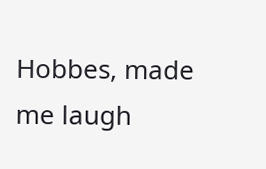Hobbes, made me laugh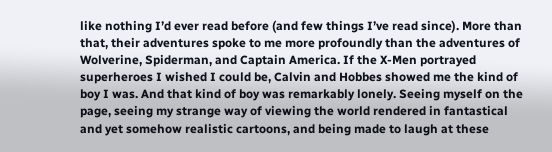like nothing I’d ever read before (and few things I’ve read since). More than that, their adventures spoke to me more profoundly than the adventures of Wolverine, Spiderman, and Captain America. If the X-Men portrayed superheroes I wished I could be, Calvin and Hobbes showed me the kind of boy I was. And that kind of boy was remarkably lonely. Seeing myself on the page, seeing my strange way of viewing the world rendered in fantastical and yet somehow realistic cartoons, and being made to laugh at these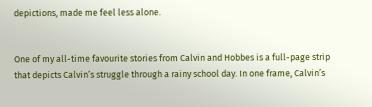depictions, made me feel less alone.


One of my all-time favourite stories from Calvin and Hobbes is a full-page strip that depicts Calvin’s struggle through a rainy school day. In one frame, Calvin’s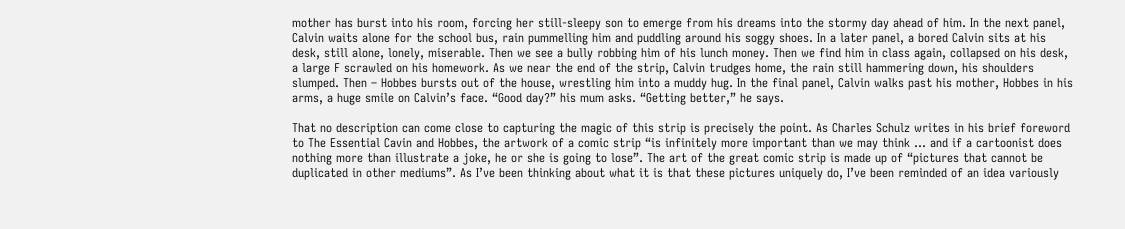mother has burst into his room, forcing her still-sleepy son to emerge from his dreams into the stormy day ahead of him. In the next panel, Calvin waits alone for the school bus, rain pummelling him and puddling around his soggy shoes. In a later panel, a bored Calvin sits at his desk, still alone, lonely, miserable. Then we see a bully robbing him of his lunch money. Then we find him in class again, collapsed on his desk, a large F scrawled on his homework. As we near the end of the strip, Calvin trudges home, the rain still hammering down, his shoulders slumped. Then – Hobbes bursts out of the house, wrestling him into a muddy hug. In the final panel, Calvin walks past his mother, Hobbes in his arms, a huge smile on Calvin’s face. “Good day?” his mum asks. “Getting better,” he says.

That no description can come close to capturing the magic of this strip is precisely the point. As Charles Schulz writes in his brief foreword to The Essential Cavin and Hobbes, the artwork of a comic strip “is infinitely more important than we may think ... and if a cartoonist does nothing more than illustrate a joke, he or she is going to lose”. The art of the great comic strip is made up of “pictures that cannot be duplicated in other mediums”. As I’ve been thinking about what it is that these pictures uniquely do, I’ve been reminded of an idea variously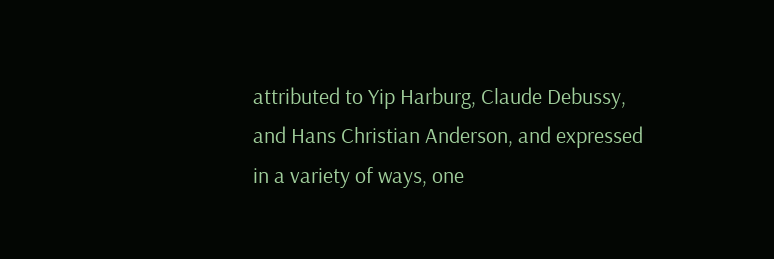attributed to Yip Harburg, Claude Debussy, and Hans Christian Anderson, and expressed in a variety of ways, one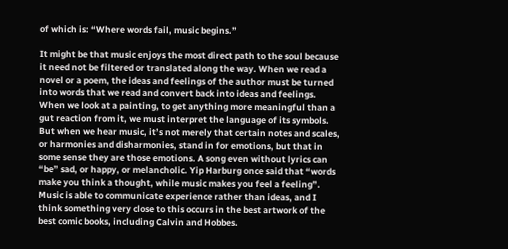of which is: “Where words fail, music begins.”

It might be that music enjoys the most direct path to the soul because it need not be filtered or translated along the way. When we read a novel or a poem, the ideas and feelings of the author must be turned into words that we read and convert back into ideas and feelings. When we look at a painting, to get anything more meaningful than a gut reaction from it, we must interpret the language of its symbols. But when we hear music, it’s not merely that certain notes and scales, or harmonies and disharmonies, stand in for emotions, but that in some sense they are those emotions. A song even without lyrics can “be” sad, or happy, or melancholic. Yip Harburg once said that “words make you think a thought, while music makes you feel a feeling”. Music is able to communicate experience rather than ideas, and I think something very close to this occurs in the best artwork of the best comic books, including Calvin and Hobbes.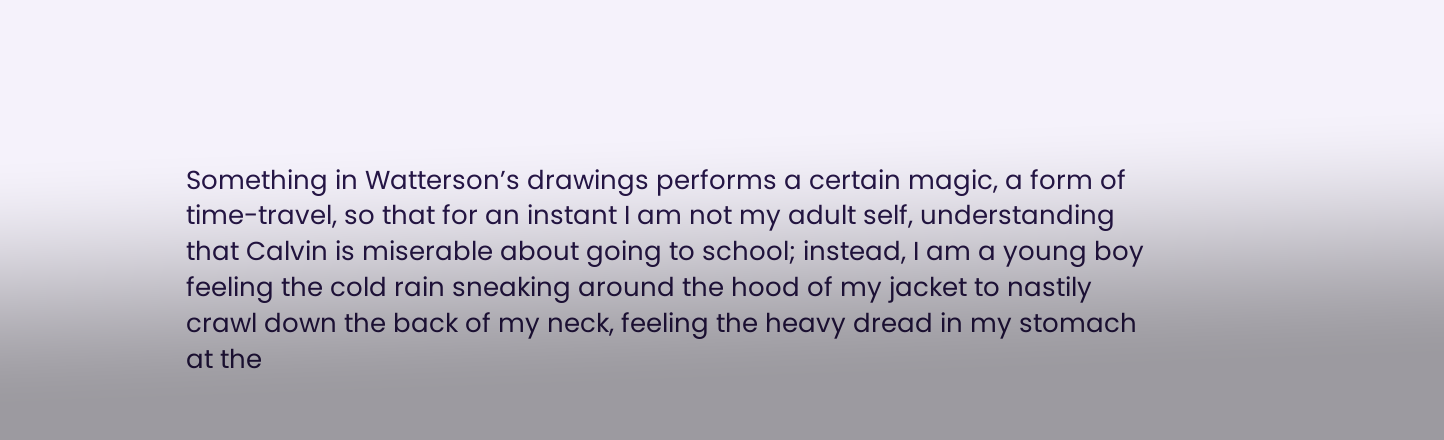Something in Watterson’s drawings performs a certain magic, a form of time-travel, so that for an instant I am not my adult self, understanding that Calvin is miserable about going to school; instead, I am a young boy feeling the cold rain sneaking around the hood of my jacket to nastily crawl down the back of my neck, feeling the heavy dread in my stomach at the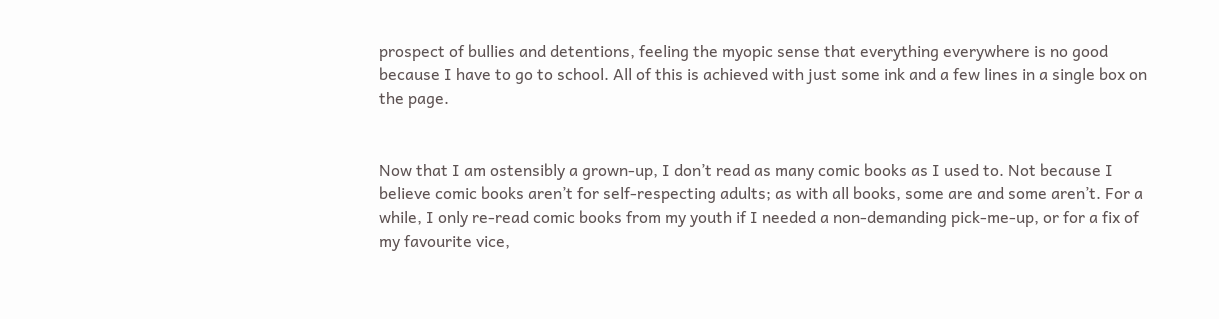prospect of bullies and detentions, feeling the myopic sense that everything everywhere is no good because I have to go to school. All of this is achieved with just some ink and a few lines in a single box on the page.


Now that I am ostensibly a grown-up, I don’t read as many comic books as I used to. Not because I believe comic books aren’t for self-respecting adults; as with all books, some are and some aren’t. For a while, I only re-read comic books from my youth if I needed a non-demanding pick-me-up, or for a fix of my favourite vice,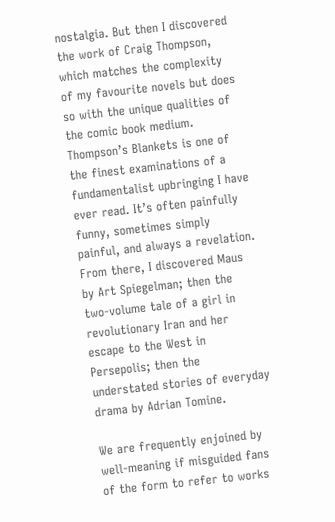nostalgia. But then I discovered the work of Craig Thompson, which matches the complexity of my favourite novels but does so with the unique qualities of the comic book medium. Thompson’s Blankets is one of the finest examinations of a fundamentalist upbringing I have ever read. It’s often painfully funny, sometimes simply painful, and always a revelation. From there, I discovered Maus by Art Spiegelman; then the two-volume tale of a girl in revolutionary Iran and her escape to the West in Persepolis; then the understated stories of everyday drama by Adrian Tomine.

We are frequently enjoined by well-meaning if misguided fans of the form to refer to works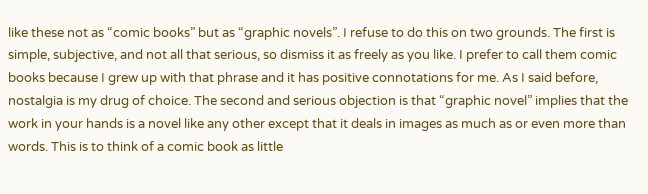like these not as “comic books” but as “graphic novels”. I refuse to do this on two grounds. The first is simple, subjective, and not all that serious, so dismiss it as freely as you like. I prefer to call them comic books because I grew up with that phrase and it has positive connotations for me. As I said before, nostalgia is my drug of choice. The second and serious objection is that “graphic novel” implies that the work in your hands is a novel like any other except that it deals in images as much as or even more than words. This is to think of a comic book as little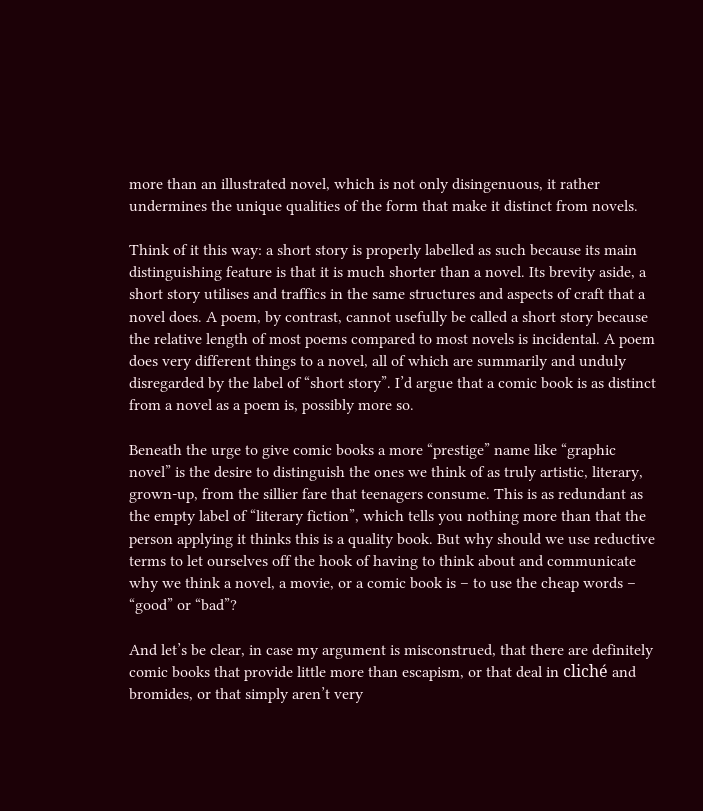more than an illustrated novel, which is not only disingenuous, it rather undermines the unique qualities of the form that make it distinct from novels.

Think of it this way: a short story is properly labelled as such because its main distinguishing feature is that it is much shorter than a novel. Its brevity aside, a short story utilises and traffics in the same structures and aspects of craft that a novel does. A poem, by contrast, cannot usefully be called a short story because the relative length of most poems compared to most novels is incidental. A poem does very different things to a novel, all of which are summarily and unduly disregarded by the label of “short story”. I’d argue that a comic book is as distinct from a novel as a poem is, possibly more so.

Beneath the urge to give comic books a more “prestige” name like “graphic novel” is the desire to distinguish the ones we think of as truly artistic, literary, grown-up, from the sillier fare that teenagers consume. This is as redundant as the empty label of “literary fiction”, which tells you nothing more than that the person applying it thinks this is a quality book. But why should we use reductive terms to let ourselves off the hook of having to think about and communicate why we think a novel, a movie, or a comic book is – to use the cheap words – “good” or “bad”?

And let’s be clear, in case my argument is misconstrued, that there are definitely comic books that provide little more than escapism, or that deal in cliché and bromides, or that simply aren’t very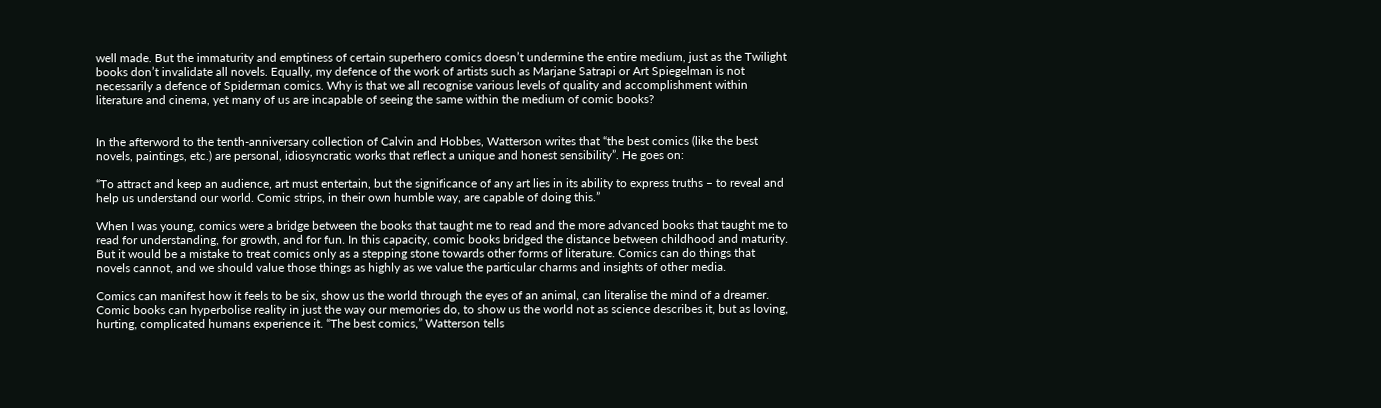well made. But the immaturity and emptiness of certain superhero comics doesn’t undermine the entire medium, just as the Twilight books don’t invalidate all novels. Equally, my defence of the work of artists such as Marjane Satrapi or Art Spiegelman is not necessarily a defence of Spiderman comics. Why is that we all recognise various levels of quality and accomplishment within literature and cinema, yet many of us are incapable of seeing the same within the medium of comic books?


In the afterword to the tenth-anniversary collection of Calvin and Hobbes, Watterson writes that “the best comics (like the best novels, paintings, etc.) are personal, idiosyncratic works that reflect a unique and honest sensibility”. He goes on:

“To attract and keep an audience, art must entertain, but the significance of any art lies in its ability to express truths – to reveal and help us understand our world. Comic strips, in their own humble way, are capable of doing this.”

When I was young, comics were a bridge between the books that taught me to read and the more advanced books that taught me to read for understanding, for growth, and for fun. In this capacity, comic books bridged the distance between childhood and maturity. But it would be a mistake to treat comics only as a stepping stone towards other forms of literature. Comics can do things that novels cannot, and we should value those things as highly as we value the particular charms and insights of other media.

Comics can manifest how it feels to be six, show us the world through the eyes of an animal, can literalise the mind of a dreamer. Comic books can hyperbolise reality in just the way our memories do, to show us the world not as science describes it, but as loving, hurting, complicated humans experience it. “The best comics,” Watterson tells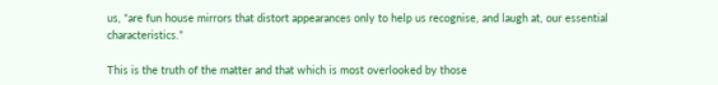us, “are fun house mirrors that distort appearances only to help us recognise, and laugh at, our essential characteristics.”

This is the truth of the matter and that which is most overlooked by those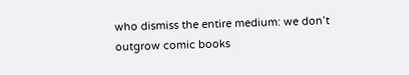who dismiss the entire medium: we don’t outgrow comic books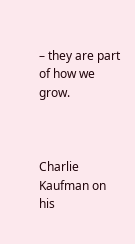– they are part of how we grow.



Charlie Kaufman on his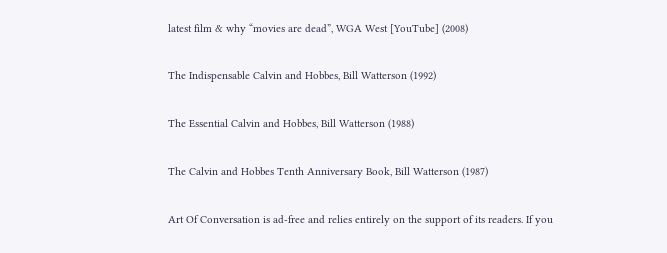latest film & why “movies are dead”, WGA West [YouTube] (2008)

The Indispensable Calvin and Hobbes, Bill Watterson (1992)

The Essential Calvin and Hobbes, Bill Watterson (1988)

The Calvin and Hobbes Tenth Anniversary Book, Bill Watterson (1987)

Art Of Conversation is ad-free and relies entirely on the support of its readers. If you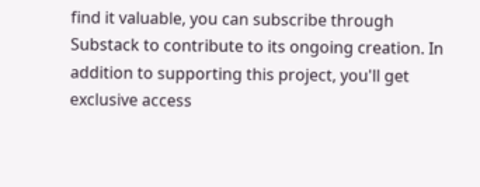find it valuable, you can subscribe through Substack to contribute to its ongoing creation. In addition to supporting this project, you'll get exclusive access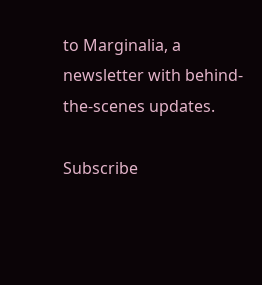to Marginalia, a newsletter with behind-the-scenes updates.

Subscribe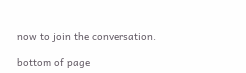now to join the conversation.

bottom of page